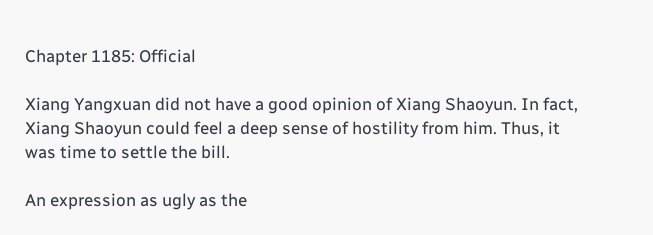Chapter 1185: Official

Xiang Yangxuan did not have a good opinion of Xiang Shaoyun. In fact, Xiang Shaoyun could feel a deep sense of hostility from him. Thus, it was time to settle the bill.

An expression as ugly as the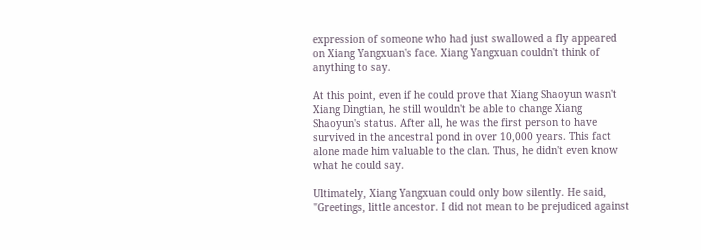expression of someone who had just swallowed a fly appeared on Xiang Yangxuan's face. Xiang Yangxuan couldn't think of anything to say.

At this point, even if he could prove that Xiang Shaoyun wasn't Xiang Dingtian, he still wouldn't be able to change Xiang Shaoyun's status. After all, he was the first person to have survived in the ancestral pond in over 10,000 years. This fact alone made him valuable to the clan. Thus, he didn't even know what he could say.

Ultimately, Xiang Yangxuan could only bow silently. He said, "Greetings, little ancestor. I did not mean to be prejudiced against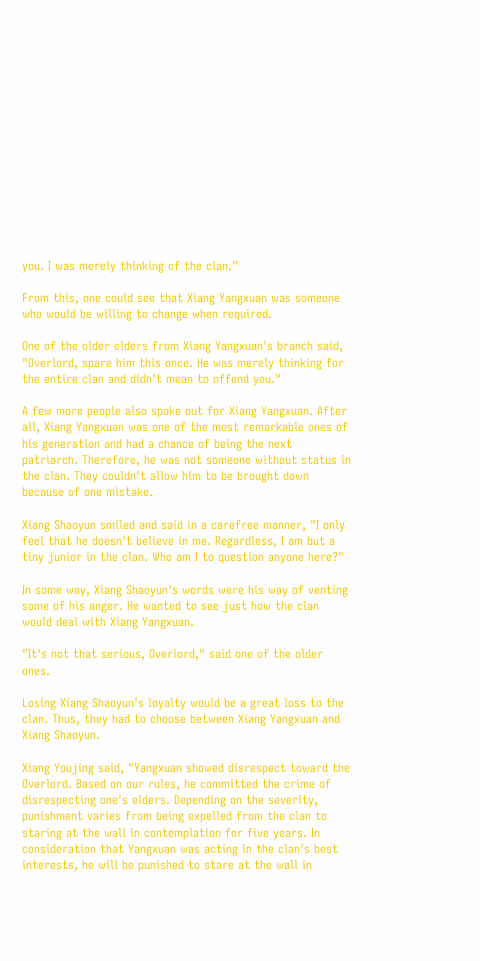you. I was merely thinking of the clan."

From this, one could see that Xiang Yangxuan was someone who would be willing to change when required.

One of the older elders from Xiang Yangxuan's branch said, "Overlord, spare him this once. He was merely thinking for the entire clan and didn't mean to offend you."

A few more people also spoke out for Xiang Yangxuan. After all, Xiang Yangxuan was one of the most remarkable ones of his generation and had a chance of being the next patriarch. Therefore, he was not someone without status in the clan. They couldn't allow him to be brought down because of one mistake.

Xiang Shaoyun smiled and said in a carefree manner, "I only feel that he doesn't believe in me. Regardless, I am but a tiny junior in the clan. Who am I to question anyone here?"

In some way, Xiang Shaoyun's words were his way of venting some of his anger. He wanted to see just how the clan would deal with Xiang Yangxuan.

"It's not that serious, Overlord," said one of the older ones.

Losing Xiang Shaoyun's loyalty would be a great loss to the clan. Thus, they had to choose between Xiang Yangxuan and Xiang Shaoyun.

Xiang Youjing said, "Yangxuan showed disrespect toward the Overlord. Based on our rules, he committed the crime of disrespecting one's elders. Depending on the severity, punishment varies from being expelled from the clan to staring at the wall in contemplation for five years. In consideration that Yangxuan was acting in the clan's best interests, he will be punished to stare at the wall in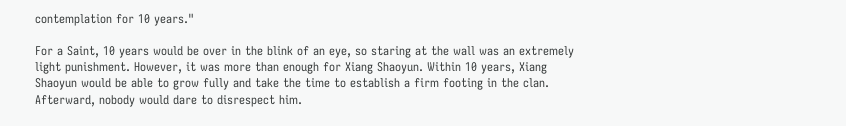contemplation for 10 years."

For a Saint, 10 years would be over in the blink of an eye, so staring at the wall was an extremely light punishment. However, it was more than enough for Xiang Shaoyun. Within 10 years, Xiang Shaoyun would be able to grow fully and take the time to establish a firm footing in the clan. Afterward, nobody would dare to disrespect him.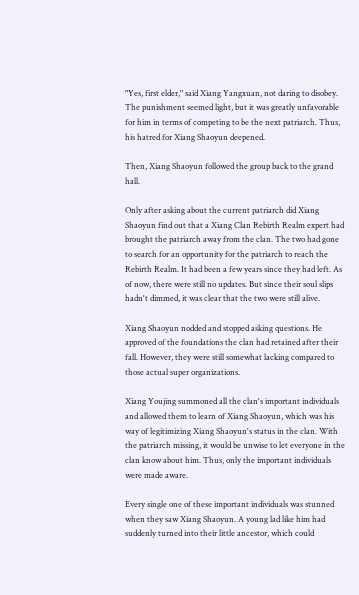"Yes, first elder," said Xiang Yangxuan, not daring to disobey. The punishment seemed light, but it was greatly unfavorable for him in terms of competing to be the next patriarch. Thus, his hatred for Xiang Shaoyun deepened.

Then, Xiang Shaoyun followed the group back to the grand hall.

Only after asking about the current patriarch did Xiang Shaoyun find out that a Xiang Clan Rebirth Realm expert had brought the patriarch away from the clan. The two had gone to search for an opportunity for the patriarch to reach the Rebirth Realm. It had been a few years since they had left. As of now, there were still no updates. But since their soul slips hadn't dimmed, it was clear that the two were still alive.

Xiang Shaoyun nodded and stopped asking questions. He approved of the foundations the clan had retained after their fall. However, they were still somewhat lacking compared to those actual super organizations.

Xiang Youjing summoned all the clan's important individuals and allowed them to learn of Xiang Shaoyun, which was his way of legitimizing Xiang Shaoyun's status in the clan. With the patriarch missing, it would be unwise to let everyone in the clan know about him. Thus, only the important individuals were made aware.

Every single one of these important individuals was stunned when they saw Xiang Shaoyun. A young lad like him had suddenly turned into their little ancestor, which could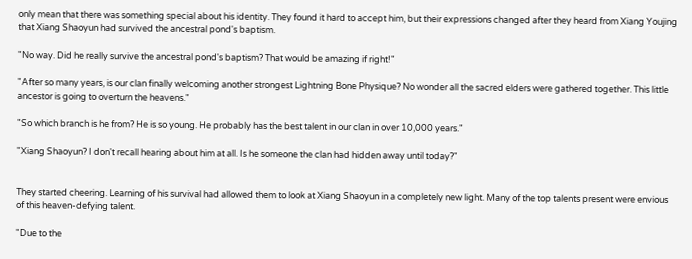only mean that there was something special about his identity. They found it hard to accept him, but their expressions changed after they heard from Xiang Youjing that Xiang Shaoyun had survived the ancestral pond's baptism.

"No way. Did he really survive the ancestral pond's baptism? That would be amazing if right!"

"After so many years, is our clan finally welcoming another strongest Lightning Bone Physique? No wonder all the sacred elders were gathered together. This little ancestor is going to overturn the heavens."

"So which branch is he from? He is so young. He probably has the best talent in our clan in over 10,000 years."

"Xiang Shaoyun? I don't recall hearing about him at all. Is he someone the clan had hidden away until today?"


They started cheering. Learning of his survival had allowed them to look at Xiang Shaoyun in a completely new light. Many of the top talents present were envious of this heaven-defying talent.

"Due to the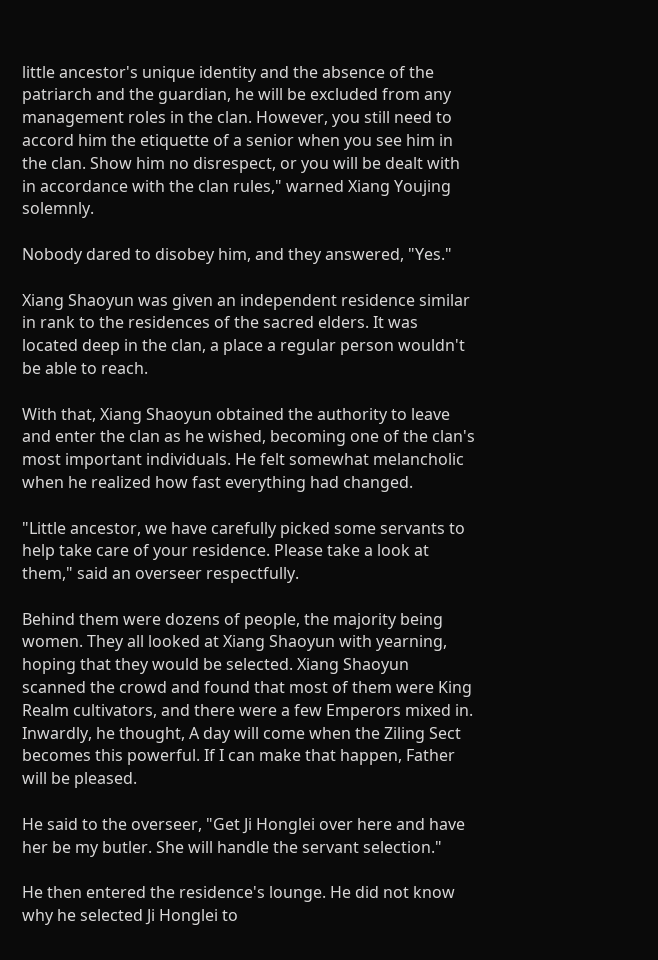little ancestor's unique identity and the absence of the patriarch and the guardian, he will be excluded from any management roles in the clan. However, you still need to accord him the etiquette of a senior when you see him in the clan. Show him no disrespect, or you will be dealt with in accordance with the clan rules," warned Xiang Youjing solemnly.

Nobody dared to disobey him, and they answered, "Yes."

Xiang Shaoyun was given an independent residence similar in rank to the residences of the sacred elders. It was located deep in the clan, a place a regular person wouldn't be able to reach.

With that, Xiang Shaoyun obtained the authority to leave and enter the clan as he wished, becoming one of the clan's most important individuals. He felt somewhat melancholic when he realized how fast everything had changed.

"Little ancestor, we have carefully picked some servants to help take care of your residence. Please take a look at them," said an overseer respectfully.

Behind them were dozens of people, the majority being women. They all looked at Xiang Shaoyun with yearning, hoping that they would be selected. Xiang Shaoyun scanned the crowd and found that most of them were King Realm cultivators, and there were a few Emperors mixed in. Inwardly, he thought, A day will come when the Ziling Sect becomes this powerful. If I can make that happen, Father will be pleased.

He said to the overseer, "Get Ji Honglei over here and have her be my butler. She will handle the servant selection."

He then entered the residence's lounge. He did not know why he selected Ji Honglei to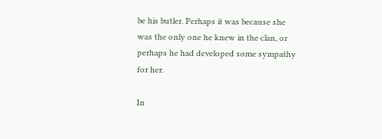be his butler. Perhaps it was because she was the only one he knew in the clan, or perhaps he had developed some sympathy for her.

In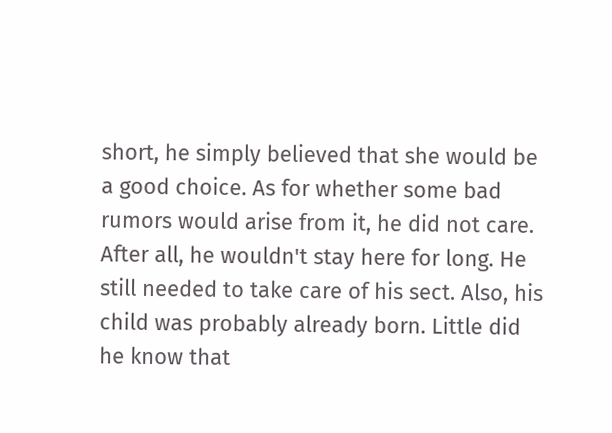short, he simply believed that she would be a good choice. As for whether some bad rumors would arise from it, he did not care. After all, he wouldn't stay here for long. He still needed to take care of his sect. Also, his child was probably already born. Little did he know that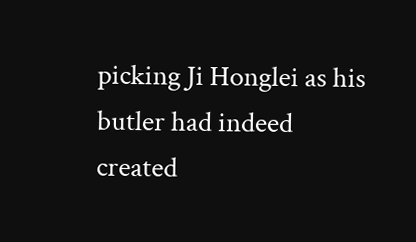picking Ji Honglei as his butler had indeed created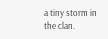a tiny storm in the clan.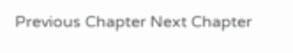Previous Chapter Next Chapter